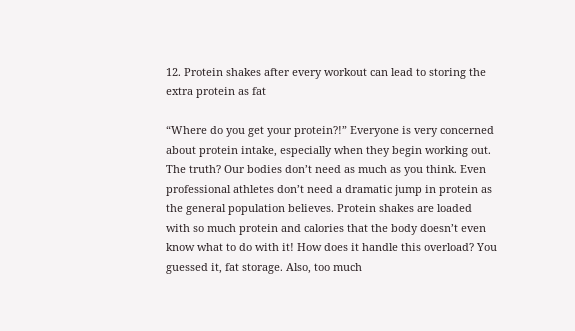12. Protein shakes after every workout can lead to storing the extra protein as fat

“Where do you get your protein?!” Everyone is very concerned about protein intake, especially when they begin working out. The truth? Our bodies don’t need as much as you think. Even professional athletes don’t need a dramatic jump in protein as the general population believes. Protein shakes are loaded with so much protein and calories that the body doesn’t even know what to do with it! How does it handle this overload? You guessed it, fat storage. Also, too much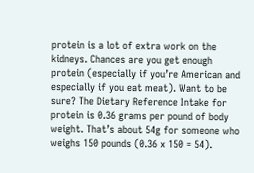protein is a lot of extra work on the kidneys. Chances are you get enough protein (especially if you’re American and especially if you eat meat). Want to be sure? The Dietary Reference Intake for protein is 0.36 grams per pound of body weight. That’s about 54g for someone who weighs 150 pounds (0.36 x 150 = 54).